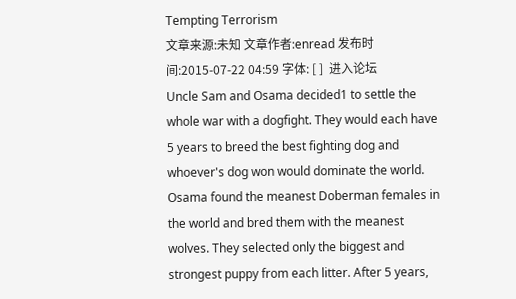Tempting Terrorism
文章来源:未知 文章作者:enread 发布时间:2015-07-22 04:59 字体: [ ]  进入论坛
Uncle Sam and Osama decided1 to settle the whole war with a dogfight. They would each have 5 years to breed the best fighting dog and whoever's dog won would dominate the world.
Osama found the meanest Doberman females in the world and bred them with the meanest wolves. They selected only the biggest and strongest puppy from each litter. After 5 years,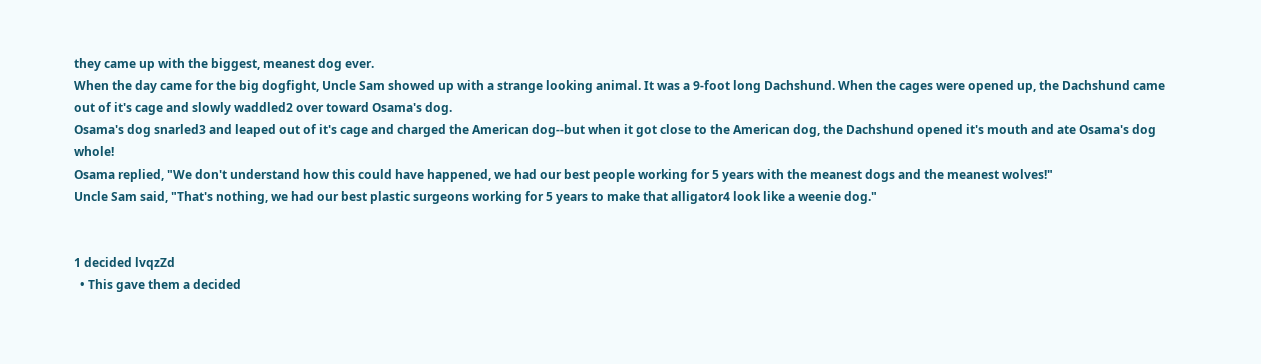they came up with the biggest, meanest dog ever.
When the day came for the big dogfight, Uncle Sam showed up with a strange looking animal. It was a 9-foot long Dachshund. When the cages were opened up, the Dachshund came out of it's cage and slowly waddled2 over toward Osama's dog.
Osama's dog snarled3 and leaped out of it's cage and charged the American dog--but when it got close to the American dog, the Dachshund opened it's mouth and ate Osama's dog whole!
Osama replied, "We don't understand how this could have happened, we had our best people working for 5 years with the meanest dogs and the meanest wolves!"
Uncle Sam said, "That's nothing, we had our best plastic surgeons working for 5 years to make that alligator4 look like a weenie dog."


1 decided lvqzZd
  • This gave them a decided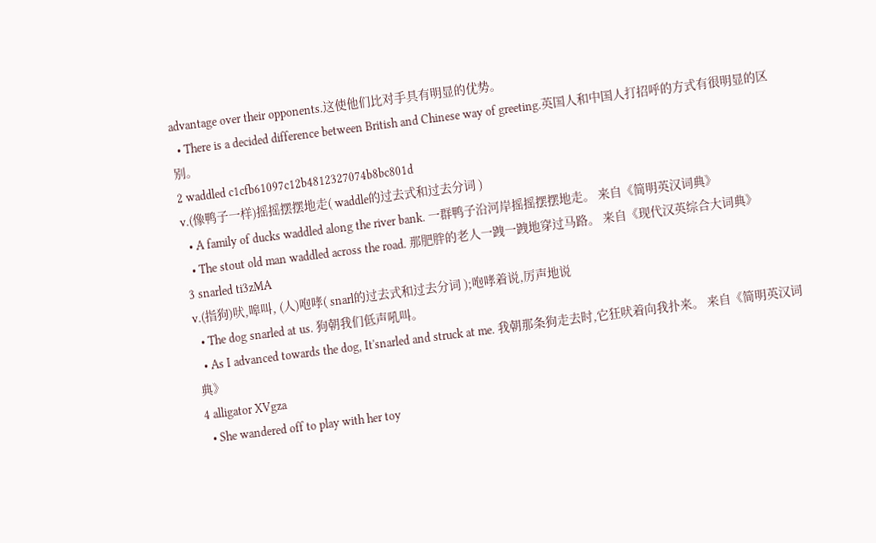advantage over their opponents.这使他们比对手具有明显的优势。
  • There is a decided difference between British and Chinese way of greeting.英国人和中国人打招呼的方式有很明显的区别。
2 waddled c1cfb61097c12b4812327074b8bc801d
v.(像鸭子一样)摇摇摆摆地走( waddle的过去式和过去分词 )
  • A family of ducks waddled along the river bank. 一群鸭子沿河岸摇摇摆摆地走。 来自《简明英汉词典》
  • The stout old man waddled across the road. 那肥胖的老人一跩一跩地穿过马路。 来自《现代汉英综合大词典》
3 snarled ti3zMA
v.(指狗)吠,嗥叫, (人)咆哮( snarl的过去式和过去分词 );咆哮着说,厉声地说
  • The dog snarled at us. 狗朝我们低声吼叫。
  • As I advanced towards the dog, It'snarled and struck at me. 我朝那条狗走去时,它狂吠着向我扑来。 来自《简明英汉词典》
4 alligator XVgza
  • She wandered off to play with her toy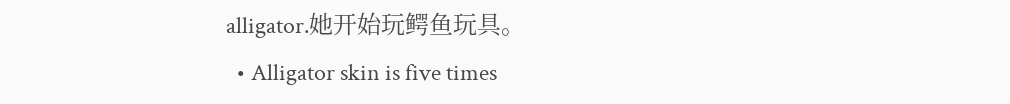alligator.她开始玩鳄鱼玩具。
  • Alligator skin is five times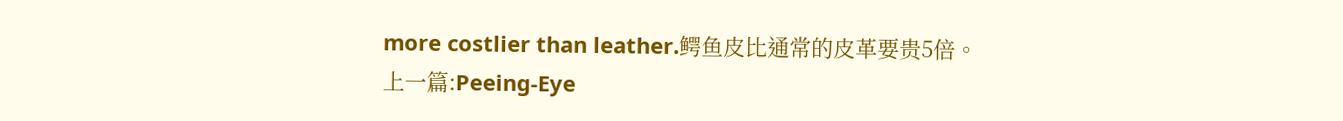more costlier than leather.鳄鱼皮比通常的皮革要贵5倍。
上一篇:Peeing-Eye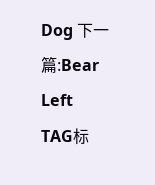Dog 下一篇:Bear Left
TAG标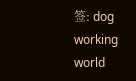签: dog working world